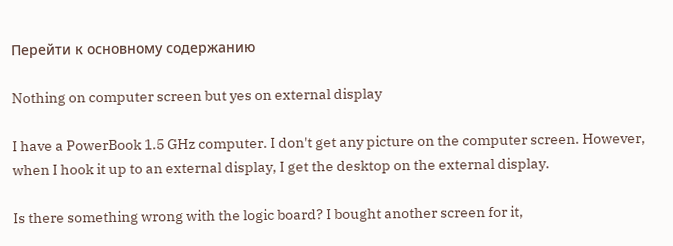Перейти к основному содержанию

Nothing on computer screen but yes on external display

I have a PowerBook 1.5 GHz computer. I don't get any picture on the computer screen. However, when I hook it up to an external display, I get the desktop on the external display.

Is there something wrong with the logic board? I bought another screen for it,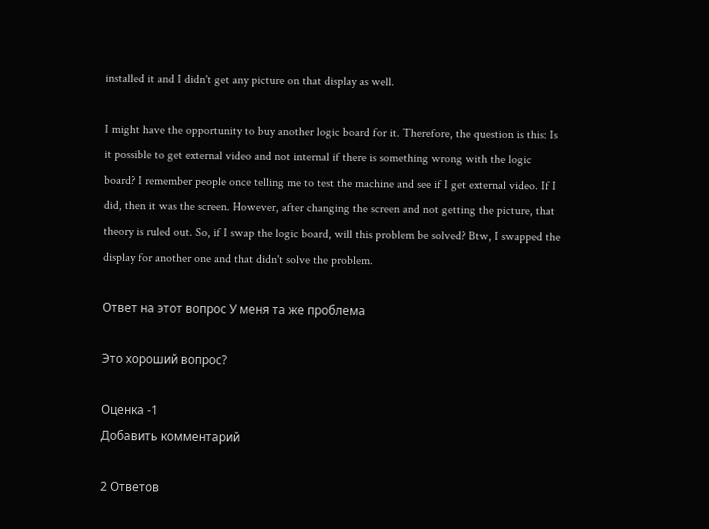installed it and I didn't get any picture on that display as well.

I might have the opportunity to buy another logic board for it. Therefore, the question is this: Is it possible to get external video and not internal if there is something wrong with the logic board? I remember people once telling me to test the machine and see if I get external video. If I did, then it was the screen. However, after changing the screen and not getting the picture, that theory is ruled out. So, if I swap the logic board, will this problem be solved? Btw, I swapped the display for another one and that didn't solve the problem.

Ответ на этот вопрос У меня та же проблема

Это хороший вопрос?

Оценка -1
Добавить комментарий

2 Ответов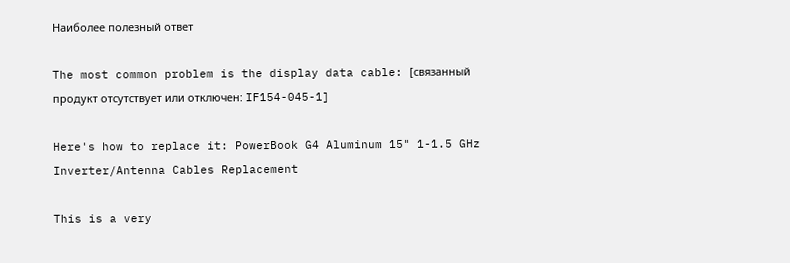Наиболее полезный ответ

The most common problem is the display data cable: [связанный продукт отсутствует или отключен: IF154-045-1]

Here's how to replace it: PowerBook G4 Aluminum 15" 1-1.5 GHz Inverter/Antenna Cables Replacement

This is a very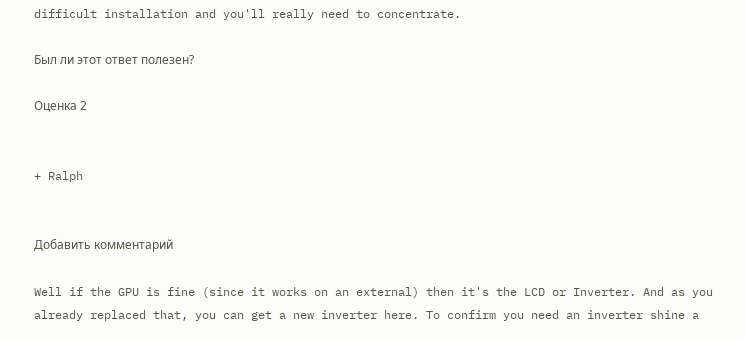difficult installation and you'll really need to concentrate.

Был ли этот ответ полезен?

Оценка 2


+ Ralph


Добавить комментарий

Well if the GPU is fine (since it works on an external) then it's the LCD or Inverter. And as you already replaced that, you can get a new inverter here. To confirm you need an inverter shine a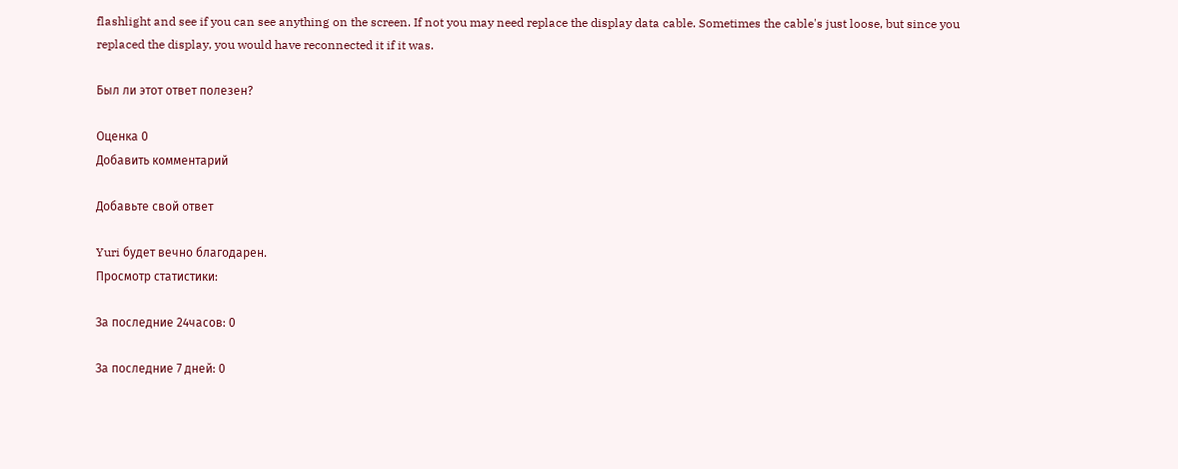flashlight and see if you can see anything on the screen. If not you may need replace the display data cable. Sometimes the cable's just loose, but since you replaced the display, you would have reconnected it if it was.

Был ли этот ответ полезен?

Оценка 0
Добавить комментарий

Добавьте свой ответ

Yuri будет вечно благодарен.
Просмотр статистики:

За последние 24часов: 0

За последние 7 дней: 0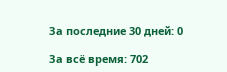За последние 30 дней: 0

За всё время: 702